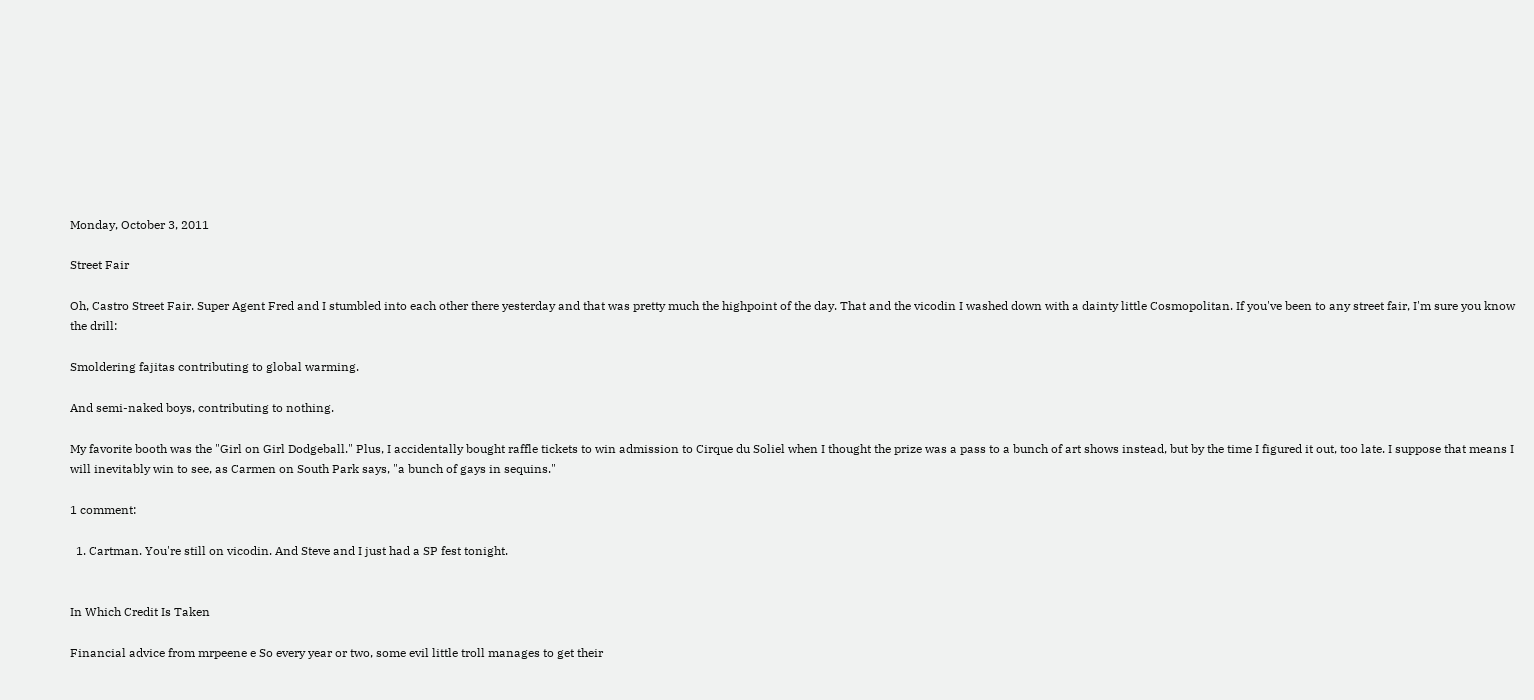Monday, October 3, 2011

Street Fair

Oh, Castro Street Fair. Super Agent Fred and I stumbled into each other there yesterday and that was pretty much the highpoint of the day. That and the vicodin I washed down with a dainty little Cosmopolitan. If you've been to any street fair, I'm sure you know the drill:

Smoldering fajitas contributing to global warming.

And semi-naked boys, contributing to nothing.

My favorite booth was the "Girl on Girl Dodgeball." Plus, I accidentally bought raffle tickets to win admission to Cirque du Soliel when I thought the prize was a pass to a bunch of art shows instead, but by the time I figured it out, too late. I suppose that means I will inevitably win to see, as Carmen on South Park says, "a bunch of gays in sequins."

1 comment:

  1. Cartman. You're still on vicodin. And Steve and I just had a SP fest tonight.


In Which Credit Is Taken

Financial advice from mrpeene e So every year or two, some evil little troll manages to get their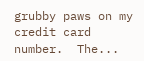grubby paws on my credit card number.  The...